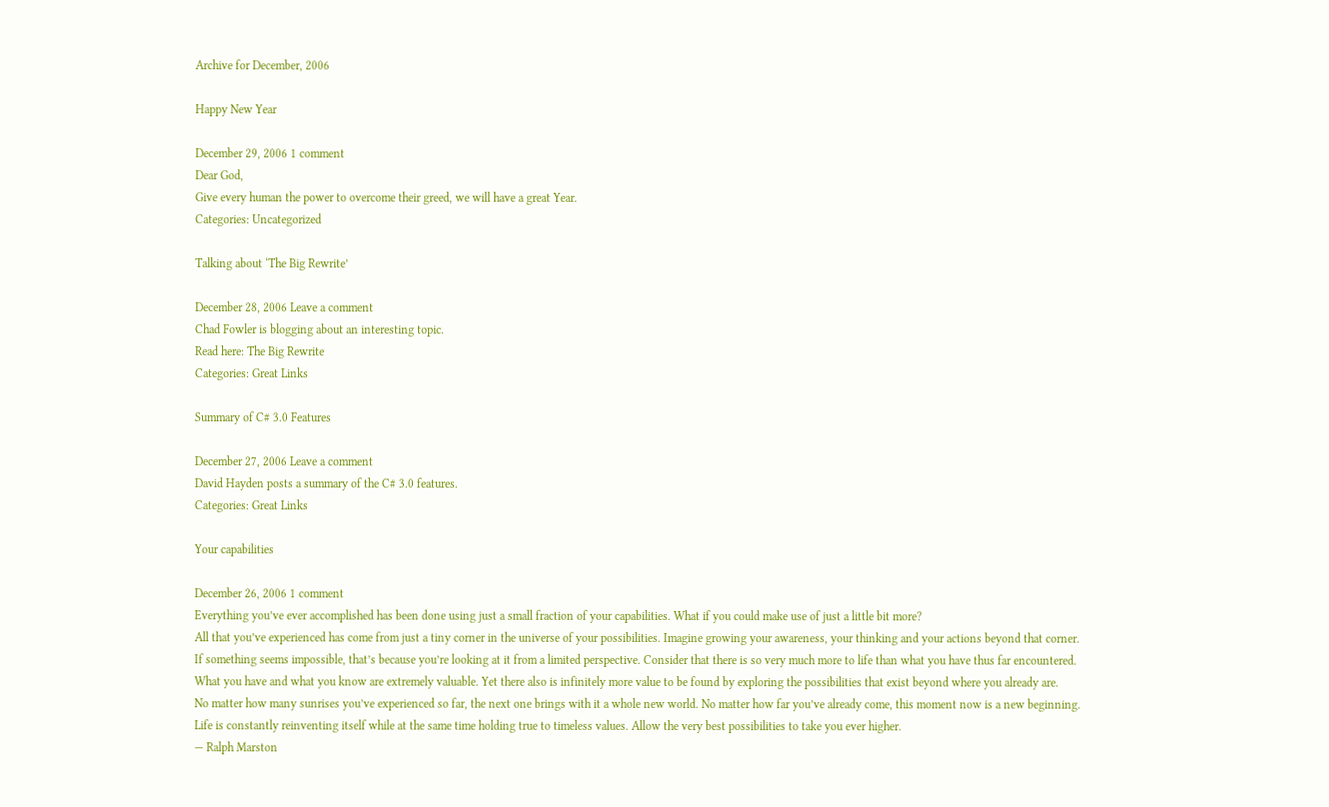Archive for December, 2006

Happy New Year

December 29, 2006 1 comment
Dear God,
Give every human the power to overcome their greed, we will have a great Year.
Categories: Uncategorized

Talking about ‘The Big Rewrite’

December 28, 2006 Leave a comment
Chad Fowler is blogging about an interesting topic.
Read here: The Big Rewrite
Categories: Great Links

Summary of C# 3.0 Features

December 27, 2006 Leave a comment
David Hayden posts a summary of the C# 3.0 features.
Categories: Great Links

Your capabilities

December 26, 2006 1 comment
Everything you’ve ever accomplished has been done using just a small fraction of your capabilities. What if you could make use of just a little bit more?
All that you’ve experienced has come from just a tiny corner in the universe of your possibilities. Imagine growing your awareness, your thinking and your actions beyond that corner.
If something seems impossible, that’s because you’re looking at it from a limited perspective. Consider that there is so very much more to life than what you have thus far encountered.
What you have and what you know are extremely valuable. Yet there also is infinitely more value to be found by exploring the possibilities that exist beyond where you already are.
No matter how many sunrises you’ve experienced so far, the next one brings with it a whole new world. No matter how far you’ve already come, this moment now is a new beginning.
Life is constantly reinventing itself while at the same time holding true to timeless values. Allow the very best possibilities to take you ever higher.
— Ralph Marston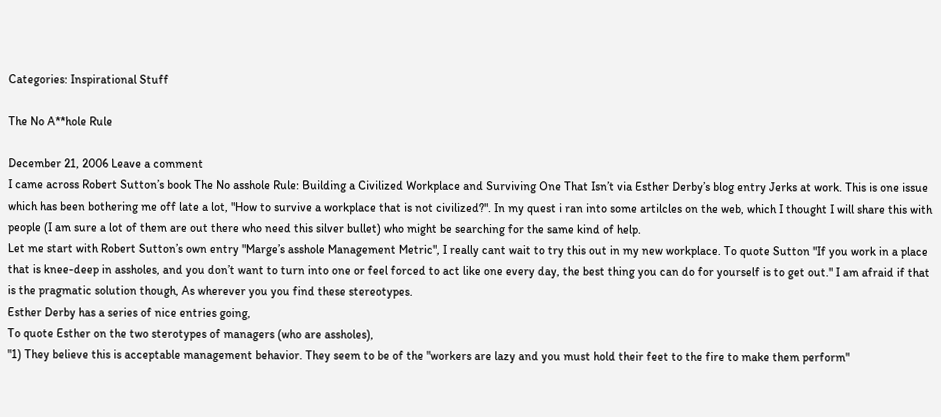Categories: Inspirational Stuff

The No A**hole Rule

December 21, 2006 Leave a comment
I came across Robert Sutton’s book The No asshole Rule: Building a Civilized Workplace and Surviving One That Isn’t via Esther Derby’s blog entry Jerks at work. This is one issue which has been bothering me off late a lot, "How to survive a workplace that is not civilized?". In my quest i ran into some artilcles on the web, which I thought I will share this with people (I am sure a lot of them are out there who need this silver bullet) who might be searching for the same kind of help.
Let me start with Robert Sutton’s own entry "Marge’s asshole Management Metric", I really cant wait to try this out in my new workplace. To quote Sutton "If you work in a place that is knee-deep in assholes, and you don’t want to turn into one or feel forced to act like one every day, the best thing you can do for yourself is to get out." I am afraid if that is the pragmatic solution though, As wherever you you find these stereotypes.
Esther Derby has a series of nice entries going,
To quote Esther on the two sterotypes of managers (who are assholes),
"1) They believe this is acceptable management behavior. They seem to be of the "workers are lazy and you must hold their feet to the fire to make them perform"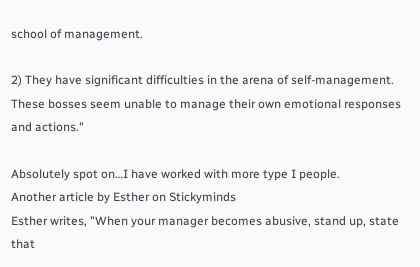school of management.

2) They have significant difficulties in the arena of self-management. These bosses seem unable to manage their own emotional responses and actions."

Absolutely spot on…I have worked with more type I people.
Another article by Esther on Stickyminds
Esther writes, "When your manager becomes abusive, stand up, state that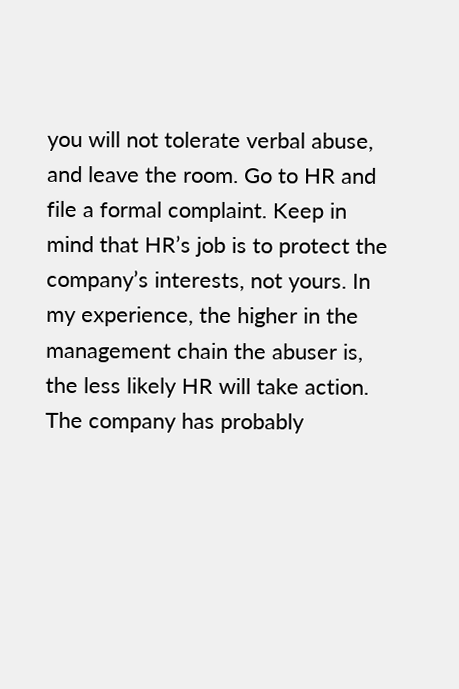you will not tolerate verbal abuse, and leave the room. Go to HR and file a formal complaint. Keep in mind that HR’s job is to protect the company’s interests, not yours. In my experience, the higher in the management chain the abuser is, the less likely HR will take action. The company has probably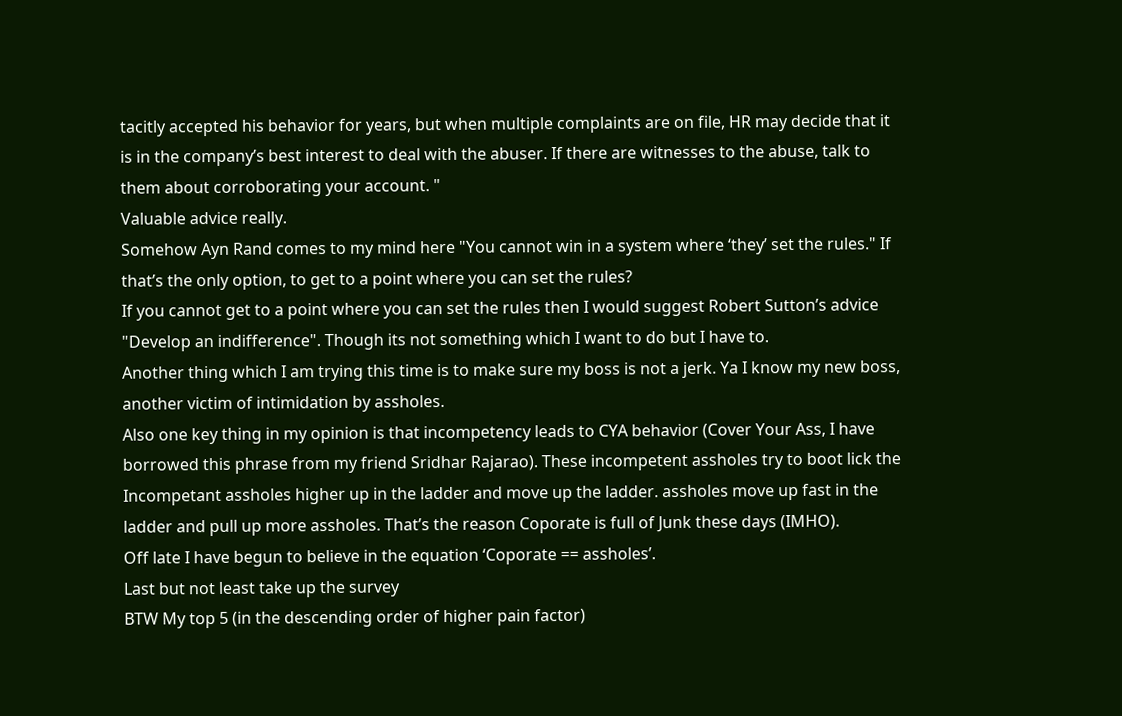tacitly accepted his behavior for years, but when multiple complaints are on file, HR may decide that it is in the company’s best interest to deal with the abuser. If there are witnesses to the abuse, talk to them about corroborating your account. "
Valuable advice really.
Somehow Ayn Rand comes to my mind here "You cannot win in a system where ‘they’ set the rules." If that’s the only option, to get to a point where you can set the rules?
If you cannot get to a point where you can set the rules then I would suggest Robert Sutton’s advice "Develop an indifference". Though its not something which I want to do but I have to.
Another thing which I am trying this time is to make sure my boss is not a jerk. Ya I know my new boss, another victim of intimidation by assholes.
Also one key thing in my opinion is that incompetency leads to CYA behavior (Cover Your Ass, I have borrowed this phrase from my friend Sridhar Rajarao). These incompetent assholes try to boot lick the Incompetant assholes higher up in the ladder and move up the ladder. assholes move up fast in the ladder and pull up more assholes. That’s the reason Coporate is full of Junk these days (IMHO).
Off late I have begun to believe in the equation ‘Coporate == assholes’.
Last but not least take up the survey
BTW My top 5 (in the descending order of higher pain factor)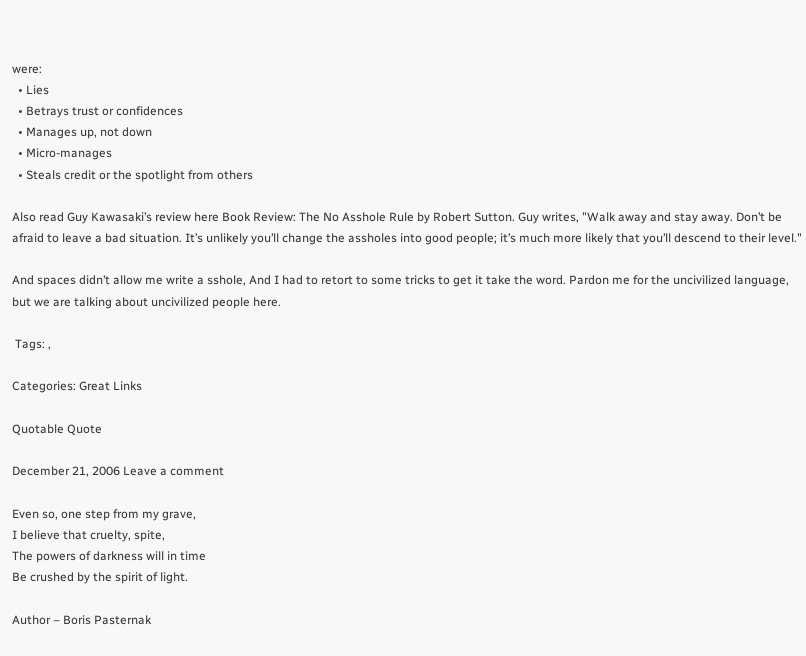were:
  • Lies
  • Betrays trust or confidences
  • Manages up, not down
  • Micro-manages
  • Steals credit or the spotlight from others

Also read Guy Kawasaki’s review here Book Review: The No Asshole Rule by Robert Sutton. Guy writes, "Walk away and stay away. Don’t be afraid to leave a bad situation. It’s unlikely you’ll change the assholes into good people; it’s much more likely that you’ll descend to their level."

And spaces didn’t allow me write a sshole, And I had to retort to some tricks to get it take the word. Pardon me for the uncivilized language, but we are talking about uncivilized people here.

 Tags: ,

Categories: Great Links

Quotable Quote

December 21, 2006 Leave a comment

Even so, one step from my grave,
I believe that cruelty, spite,
The powers of darkness will in time
Be crushed by the spirit of light.

Author – Boris Pasternak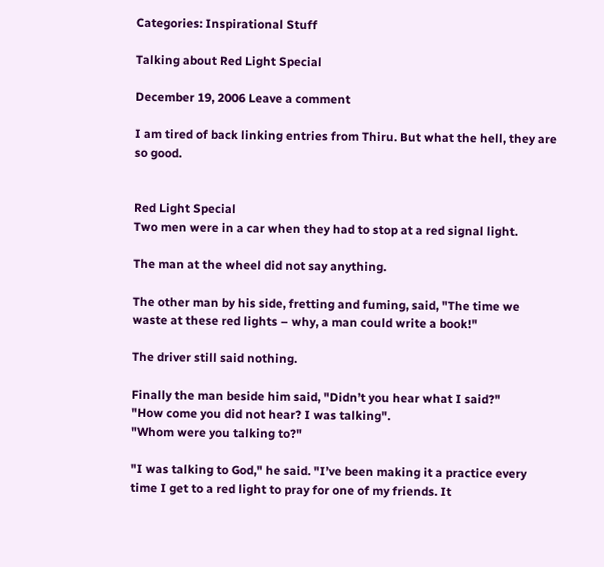Categories: Inspirational Stuff

Talking about Red Light Special

December 19, 2006 Leave a comment

I am tired of back linking entries from Thiru. But what the hell, they are so good.


Red Light Special
Two men were in a car when they had to stop at a red signal light.

The man at the wheel did not say anything.

The other man by his side, fretting and fuming, said, "The time we
waste at these red lights – why, a man could write a book!"

The driver still said nothing.

Finally the man beside him said, "Didn’t you hear what I said?"
"How come you did not hear? I was talking".
"Whom were you talking to?"

"I was talking to God," he said. "I’ve been making it a practice every
time I get to a red light to pray for one of my friends. It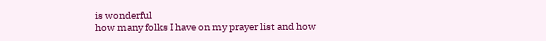is wonderful
how many folks I have on my prayer list and how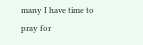many I have time to
pray for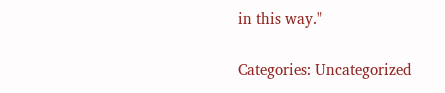in this way."

Categories: Uncategorized